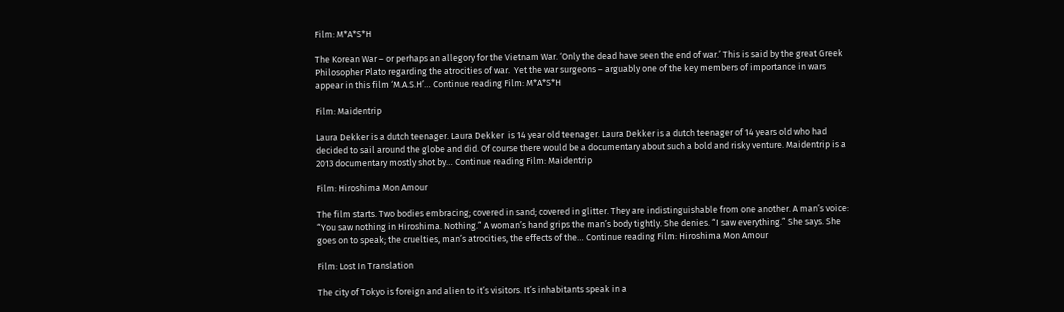Film: M*A*S*H

The Korean War – or perhaps an allegory for the Vietnam War. ‘Only the dead have seen the end of war.’ This is said by the great Greek Philosopher Plato regarding the atrocities of war.  Yet the war surgeons – arguably one of the key members of importance in wars appear in this film ‘M.A.S.H’… Continue reading Film: M*A*S*H

Film: Maidentrip

Laura Dekker is a dutch teenager. Laura Dekker  is 14 year old teenager. Laura Dekker is a dutch teenager of 14 years old who had decided to sail around the globe and did. Of course there would be a documentary about such a bold and risky venture. Maidentrip is a 2013 documentary mostly shot by… Continue reading Film: Maidentrip

Film: Hiroshima Mon Amour

The film starts. Two bodies embracing; covered in sand; covered in glitter. They are indistinguishable from one another. A man’s voice: “You saw nothing in Hiroshima. Nothing.” A woman’s hand grips the man’s body tightly. She denies. “I saw everything.” She says. She goes on to speak; the cruelties, man’s atrocities, the effects of the… Continue reading Film: Hiroshima Mon Amour

Film: Lost In Translation

The city of Tokyo is foreign and alien to it’s visitors. It’s inhabitants speak in a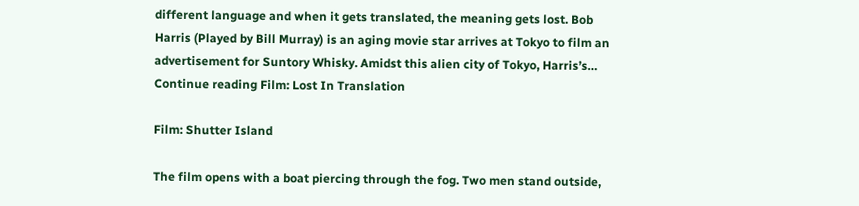different language and when it gets translated, the meaning gets lost. Bob Harris (Played by Bill Murray) is an aging movie star arrives at Tokyo to film an advertisement for Suntory Whisky. Amidst this alien city of Tokyo, Harris’s… Continue reading Film: Lost In Translation

Film: Shutter Island

The film opens with a boat piercing through the fog. Two men stand outside,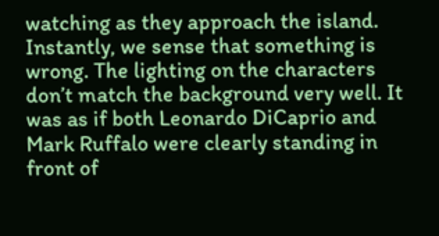watching as they approach the island. Instantly, we sense that something is wrong. The lighting on the characters don’t match the background very well. It was as if both Leonardo DiCaprio and Mark Ruffalo were clearly standing in front of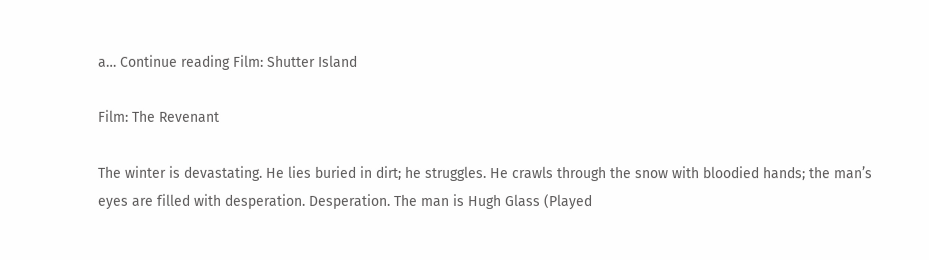a… Continue reading Film: Shutter Island

Film: The Revenant

The winter is devastating. He lies buried in dirt; he struggles. He crawls through the snow with bloodied hands; the man’s eyes are filled with desperation. Desperation. The man is Hugh Glass (Played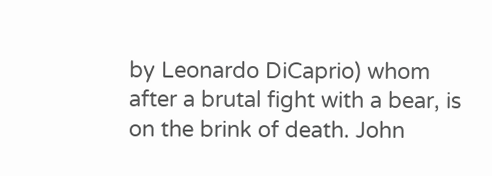by Leonardo DiCaprio) whom after a brutal fight with a bear, is on the brink of death. John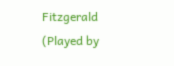Fitzgerald (Played by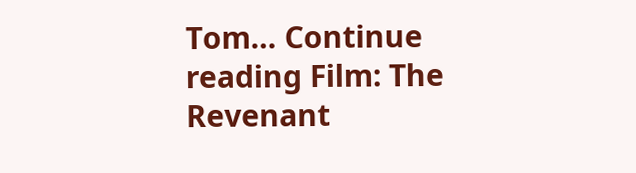Tom… Continue reading Film: The Revenant